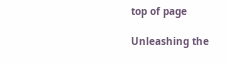top of page

Unleashing the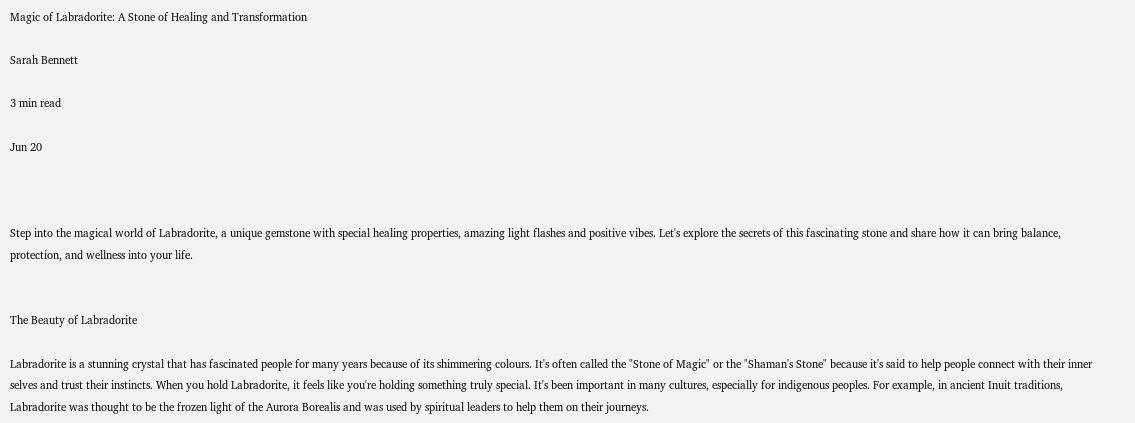Magic of Labradorite: A Stone of Healing and Transformation

Sarah Bennett

3 min read

Jun 20



Step into the magical world of Labradorite, a unique gemstone with special healing properties, amazing light flashes and positive vibes. Let's explore the secrets of this fascinating stone and share how it can bring balance, protection, and wellness into your life.


The Beauty of Labradorite

Labradorite is a stunning crystal that has fascinated people for many years because of its shimmering colours. It's often called the "Stone of Magic" or the "Shaman's Stone" because it's said to help people connect with their inner selves and trust their instincts. When you hold Labradorite, it feels like you're holding something truly special. It's been important in many cultures, especially for indigenous peoples. For example, in ancient Inuit traditions, Labradorite was thought to be the frozen light of the Aurora Borealis and was used by spiritual leaders to help them on their journeys.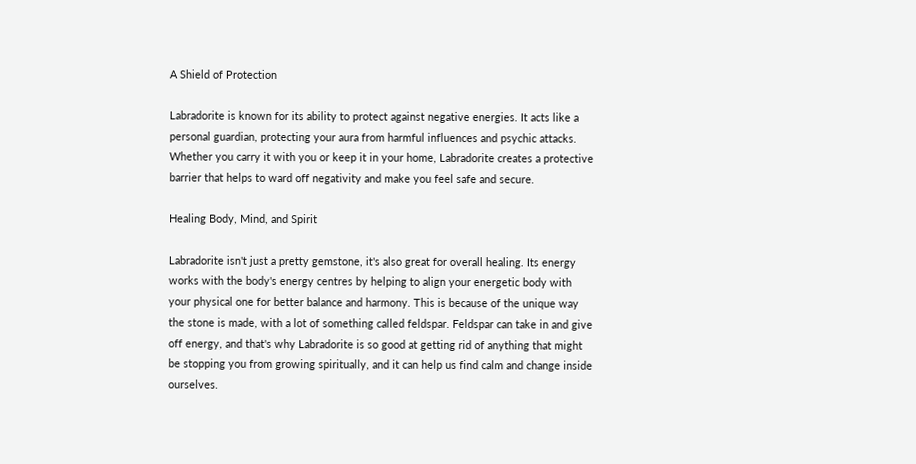A Shield of Protection

Labradorite is known for its ability to protect against negative energies. It acts like a personal guardian, protecting your aura from harmful influences and psychic attacks. Whether you carry it with you or keep it in your home, Labradorite creates a protective barrier that helps to ward off negativity and make you feel safe and secure.

Healing Body, Mind, and Spirit

Labradorite isn't just a pretty gemstone, it's also great for overall healing. Its energy works with the body's energy centres by helping to align your energetic body with your physical one for better balance and harmony. This is because of the unique way the stone is made, with a lot of something called feldspar. Feldspar can take in and give off energy, and that's why Labradorite is so good at getting rid of anything that might be stopping you from growing spiritually, and it can help us find calm and change inside ourselves.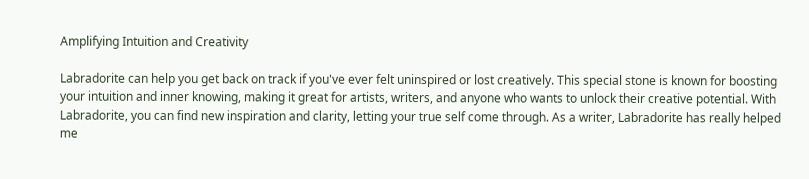Amplifying Intuition and Creativity

Labradorite can help you get back on track if you've ever felt uninspired or lost creatively. This special stone is known for boosting your intuition and inner knowing, making it great for artists, writers, and anyone who wants to unlock their creative potential. With Labradorite, you can find new inspiration and clarity, letting your true self come through. As a writer, Labradorite has really helped me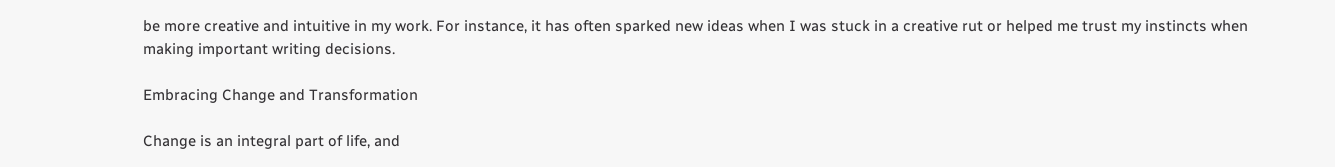be more creative and intuitive in my work. For instance, it has often sparked new ideas when I was stuck in a creative rut or helped me trust my instincts when making important writing decisions.

Embracing Change and Transformation

Change is an integral part of life, and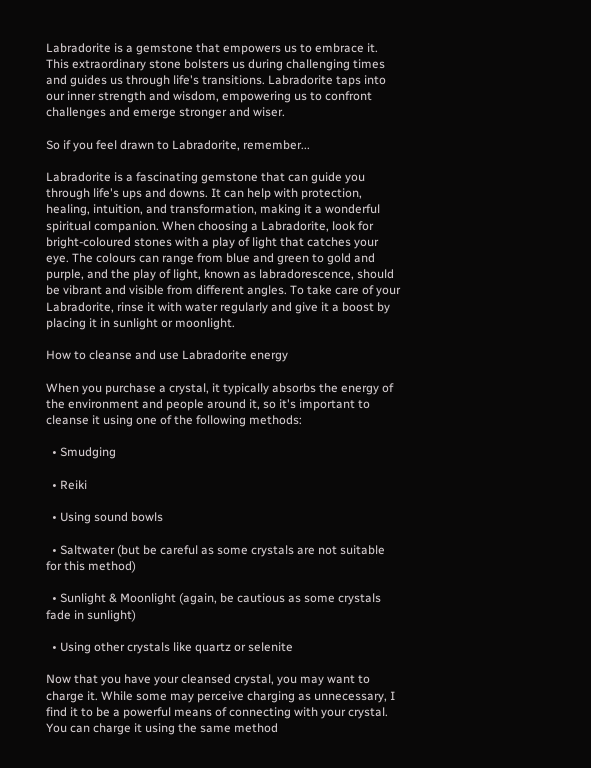Labradorite is a gemstone that empowers us to embrace it. This extraordinary stone bolsters us during challenging times and guides us through life's transitions. Labradorite taps into our inner strength and wisdom, empowering us to confront challenges and emerge stronger and wiser.

So if you feel drawn to Labradorite, remember...

Labradorite is a fascinating gemstone that can guide you through life's ups and downs. It can help with protection, healing, intuition, and transformation, making it a wonderful spiritual companion. When choosing a Labradorite, look for bright-coloured stones with a play of light that catches your eye. The colours can range from blue and green to gold and purple, and the play of light, known as labradorescence, should be vibrant and visible from different angles. To take care of your Labradorite, rinse it with water regularly and give it a boost by placing it in sunlight or moonlight.

How to cleanse and use Labradorite energy

When you purchase a crystal, it typically absorbs the energy of the environment and people around it, so it's important to cleanse it using one of the following methods:

  • Smudging

  • Reiki

  • Using sound bowls

  • Saltwater (but be careful as some crystals are not suitable for this method)

  • Sunlight & Moonlight (again, be cautious as some crystals fade in sunlight)

  • Using other crystals like quartz or selenite

Now that you have your cleansed crystal, you may want to charge it. While some may perceive charging as unnecessary, I find it to be a powerful means of connecting with your crystal. You can charge it using the same method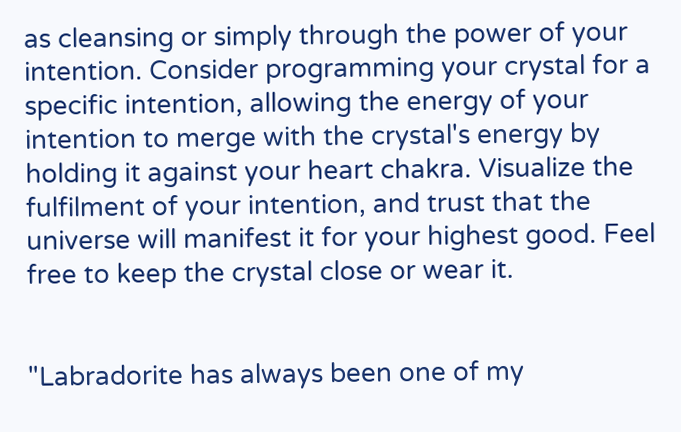as cleansing or simply through the power of your intention. Consider programming your crystal for a specific intention, allowing the energy of your intention to merge with the crystal's energy by holding it against your heart chakra. Visualize the fulfilment of your intention, and trust that the universe will manifest it for your highest good. Feel free to keep the crystal close or wear it.


"Labradorite has always been one of my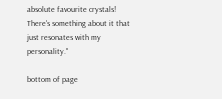absolute favourite crystals! There's something about it that just resonates with my personality."

bottom of page